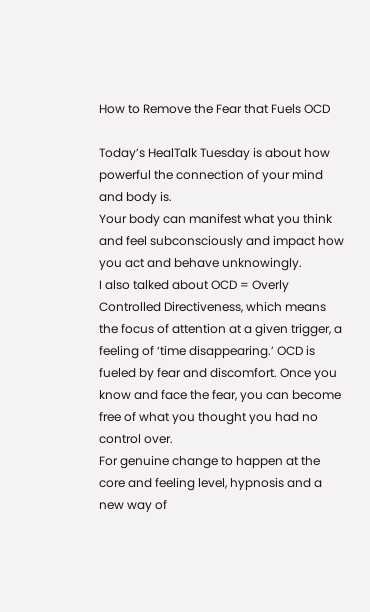How to Remove the Fear that Fuels OCD

Today’s HealTalk Tuesday is about how powerful the connection of your mind and body is.
Your body can manifest what you think and feel subconsciously and impact how you act and behave unknowingly.
I also talked about OCD = Overly Controlled Directiveness, which means the focus of attention at a given trigger, a feeling of ‘time disappearing.’ OCD is fueled by fear and discomfort. Once you know and face the fear, you can become free of what you thought you had no control over.
For genuine change to happen at the core and feeling level, hypnosis and a new way of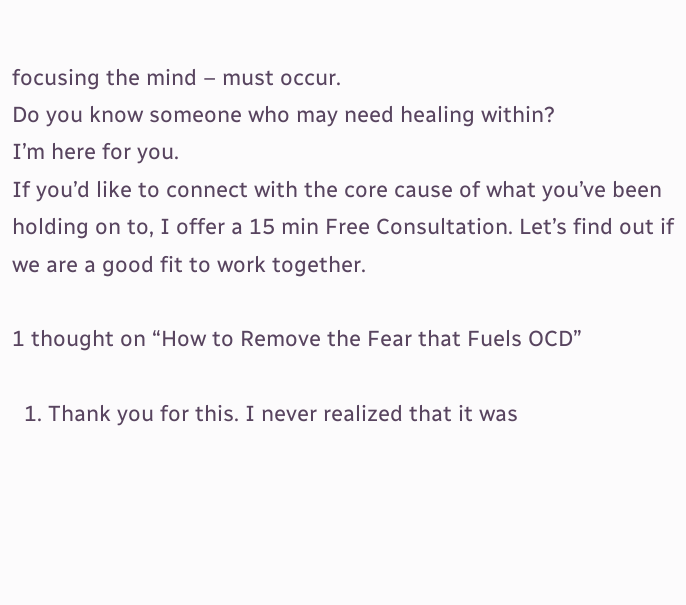focusing the mind – must occur.
Do you know someone who may need healing within?
I’m here for you.
If you’d like to connect with the core cause of what you’ve been holding on to, I offer a 15 min Free Consultation. Let’s find out if we are a good fit to work together.

1 thought on “How to Remove the Fear that Fuels OCD”

  1. Thank you for this. I never realized that it was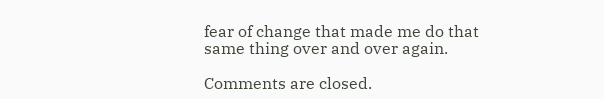fear of change that made me do that same thing over and over again.

Comments are closed.